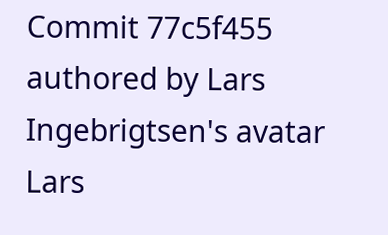Commit 77c5f455 authored by Lars Ingebrigtsen's avatar Lars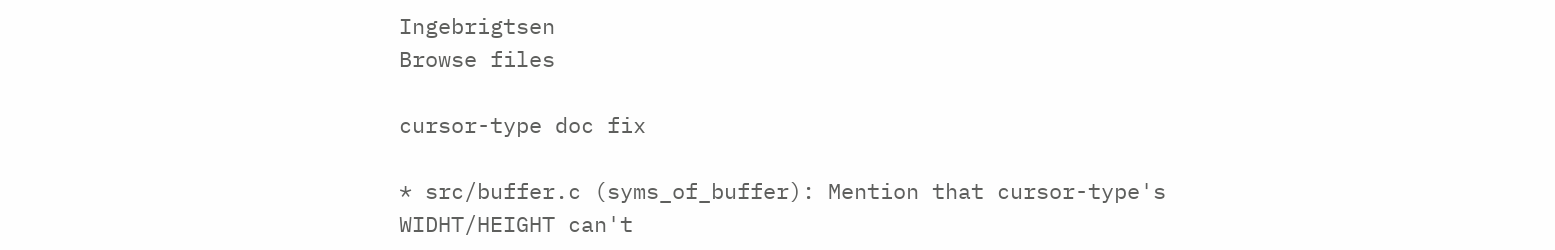Ingebrigtsen
Browse files

cursor-type doc fix

* src/buffer.c (syms_of_buffer): Mention that cursor-type's
WIDHT/HEIGHT can't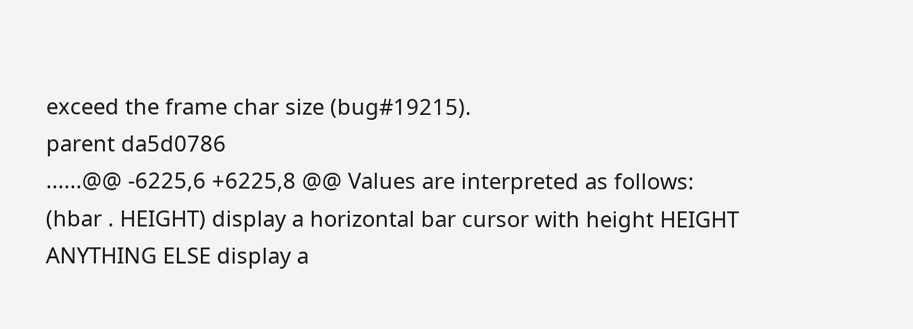exceed the frame char size (bug#19215).
parent da5d0786
......@@ -6225,6 +6225,8 @@ Values are interpreted as follows:
(hbar . HEIGHT) display a horizontal bar cursor with height HEIGHT
ANYTHING ELSE display a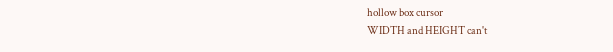hollow box cursor
WIDTH and HEIGHT can't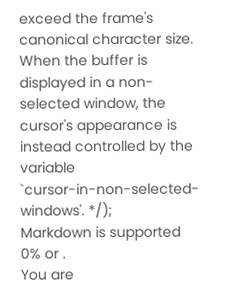exceed the frame's canonical character size.
When the buffer is displayed in a non-selected window, the
cursor's appearance is instead controlled by the variable
`cursor-in-non-selected-windows'. */);
Markdown is supported
0% or .
You are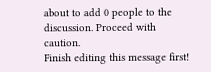about to add 0 people to the discussion. Proceed with caution.
Finish editing this message first!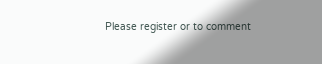Please register or to comment